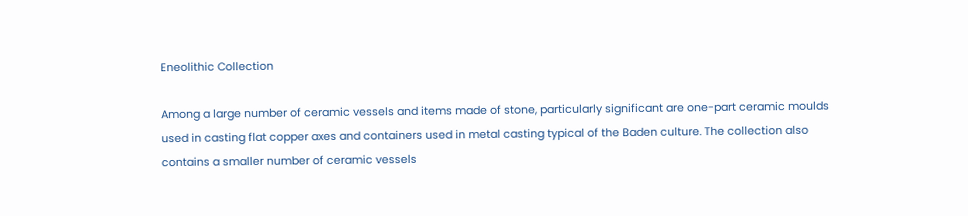Eneolithic Collection

Among a large number of ceramic vessels and items made of stone, particularly significant are one-part ceramic moulds used in casting flat copper axes and containers used in metal casting typical of the Baden culture. The collection also contains a smaller number of ceramic vessels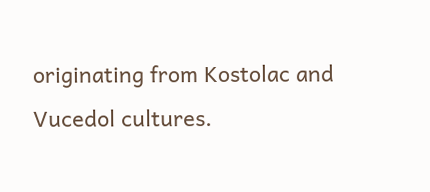originating from Kostolac and Vucedol cultures.